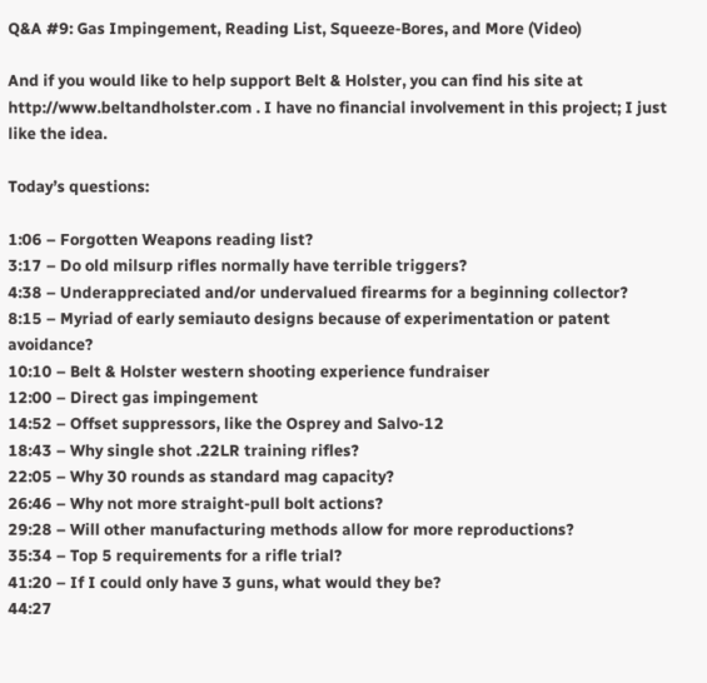Q&A #9: Gas Impingement, Reading List, Squeeze-Bores, and More (Video)

And if you would like to help support Belt & Holster, you can find his site at http://www.beltandholster.com . I have no financial involvement in this project; I just like the idea.

Today’s questions:

1:06 – Forgotten Weapons reading list?
3:17 – Do old milsurp rifles normally have terrible triggers?
4:38 – Underappreciated and/or undervalued firearms for a beginning collector?
8:15 – Myriad of early semiauto designs because of experimentation or patent avoidance?
10:10 – Belt & Holster western shooting experience fundraiser
12:00 – Direct gas impingement
14:52 – Offset suppressors, like the Osprey and Salvo-12
18:43 – Why single shot .22LR training rifles?
22:05 – Why 30 rounds as standard mag capacity?
26:46 – Why not more straight-pull bolt actions?
29:28 – Will other manufacturing methods allow for more reproductions?
35:34 – Top 5 requirements for a rifle trial?
41:20 – If I could only have 3 guns, what would they be?
44:27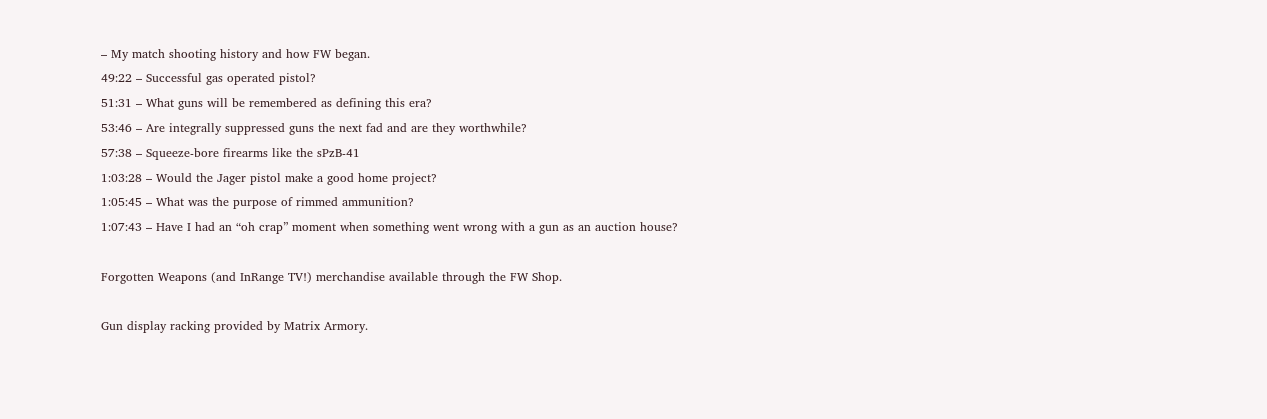– My match shooting history and how FW began.
49:22 – Successful gas operated pistol?
51:31 – What guns will be remembered as defining this era?
53:46 – Are integrally suppressed guns the next fad and are they worthwhile?
57:38 – Squeeze-bore firearms like the sPzB-41
1:03:28 – Would the Jager pistol make a good home project?
1:05:45 – What was the purpose of rimmed ammunition?
1:07:43 – Have I had an “oh crap” moment when something went wrong with a gun as an auction house?

Forgotten Weapons (and InRange TV!) merchandise available through the FW Shop.

Gun display racking provided by Matrix Armory.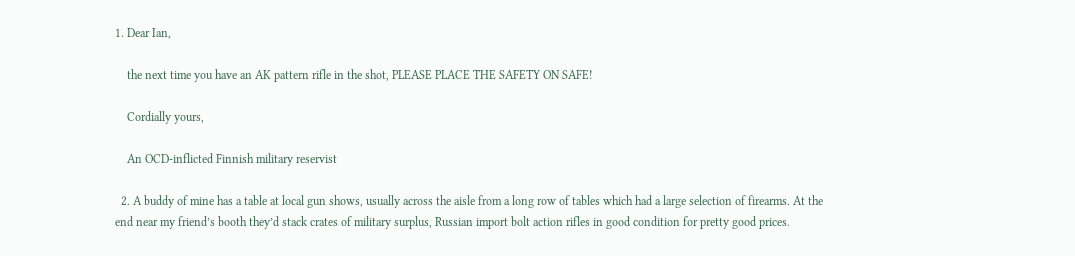1. Dear Ian,

    the next time you have an AK pattern rifle in the shot, PLEASE PLACE THE SAFETY ON SAFE!

    Cordially yours,

    An OCD-inflicted Finnish military reservist

  2. A buddy of mine has a table at local gun shows, usually across the aisle from a long row of tables which had a large selection of firearms. At the end near my friend’s booth they’d stack crates of military surplus, Russian import bolt action rifles in good condition for pretty good prices.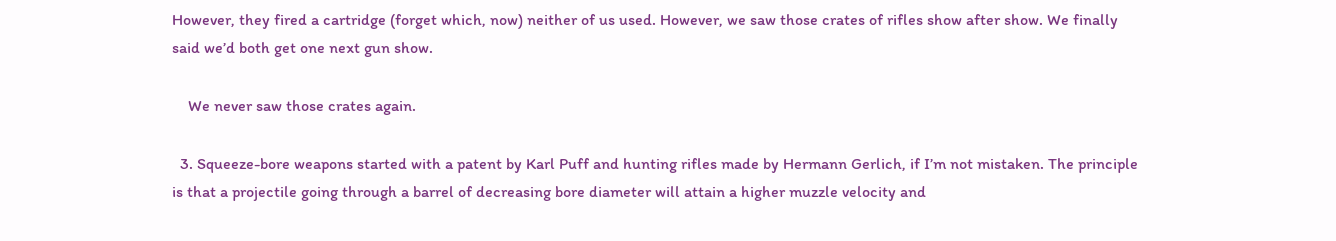However, they fired a cartridge (forget which, now) neither of us used. However, we saw those crates of rifles show after show. We finally said we’d both get one next gun show.

    We never saw those crates again.

  3. Squeeze-bore weapons started with a patent by Karl Puff and hunting rifles made by Hermann Gerlich, if I’m not mistaken. The principle is that a projectile going through a barrel of decreasing bore diameter will attain a higher muzzle velocity and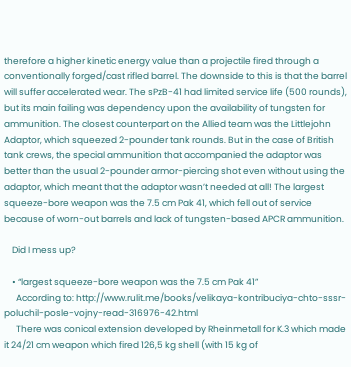therefore a higher kinetic energy value than a projectile fired through a conventionally forged/cast rifled barrel. The downside to this is that the barrel will suffer accelerated wear. The sPzB-41 had limited service life (500 rounds), but its main failing was dependency upon the availability of tungsten for ammunition. The closest counterpart on the Allied team was the Littlejohn Adaptor, which squeezed 2-pounder tank rounds. But in the case of British tank crews, the special ammunition that accompanied the adaptor was better than the usual 2-pounder armor-piercing shot even without using the adaptor, which meant that the adaptor wasn’t needed at all! The largest squeeze-bore weapon was the 7.5 cm Pak 41, which fell out of service because of worn-out barrels and lack of tungsten-based APCR ammunition.

    Did I mess up?

    • “largest squeeze-bore weapon was the 7.5 cm Pak 41”
      According to: http://www.rulit.me/books/velikaya-kontribuciya-chto-sssr-poluchil-posle-vojny-read-316976-42.html
      There was conical extension developed by Rheinmetall for K.3 which made it 24/21 cm weapon which fired 126,5 kg shell (with 15 kg of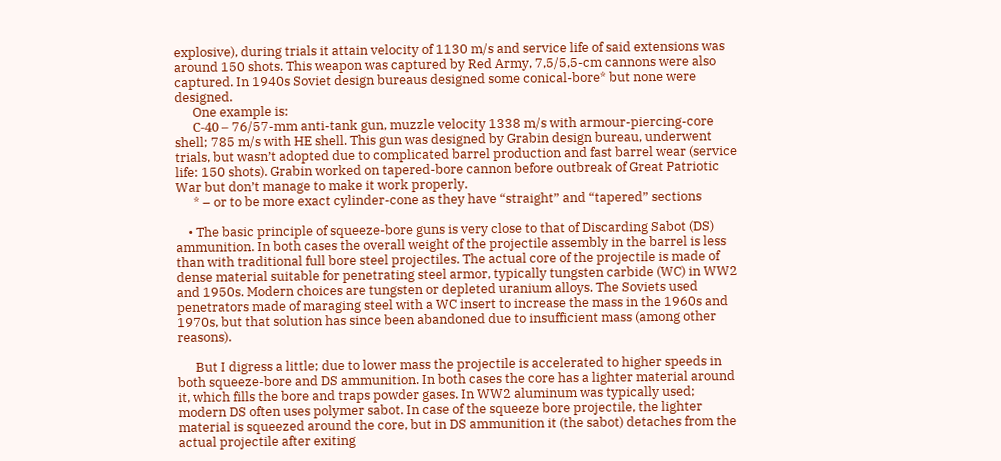explosive), during trials it attain velocity of 1130 m/s and service life of said extensions was around 150 shots. This weapon was captured by Red Army, 7,5/5,5-cm cannons were also captured. In 1940s Soviet design bureaus designed some conical-bore* but none were designed.
      One example is:
      С-40 – 76/57-mm anti-tank gun, muzzle velocity 1338 m/s with armour-piercing-core shell; 785 m/s with HE shell. This gun was designed by Grabin design bureau, underwent trials, but wasn’t adopted due to complicated barrel production and fast barrel wear (service life: 150 shots). Grabin worked on tapered-bore cannon before outbreak of Great Patriotic War but don’t manage to make it work properly.
      * – or to be more exact cylinder-cone as they have “straight” and “tapered” sections

    • The basic principle of squeeze-bore guns is very close to that of Discarding Sabot (DS) ammunition. In both cases the overall weight of the projectile assembly in the barrel is less than with traditional full bore steel projectiles. The actual core of the projectile is made of dense material suitable for penetrating steel armor, typically tungsten carbide (WC) in WW2 and 1950s. Modern choices are tungsten or depleted uranium alloys. The Soviets used penetrators made of maraging steel with a WC insert to increase the mass in the 1960s and 1970s, but that solution has since been abandoned due to insufficient mass (among other reasons).

      But I digress a little; due to lower mass the projectile is accelerated to higher speeds in both squeeze-bore and DS ammunition. In both cases the core has a lighter material around it, which fills the bore and traps powder gases. In WW2 aluminum was typically used; modern DS often uses polymer sabot. In case of the squeeze bore projectile, the lighter material is squeezed around the core, but in DS ammunition it (the sabot) detaches from the actual projectile after exiting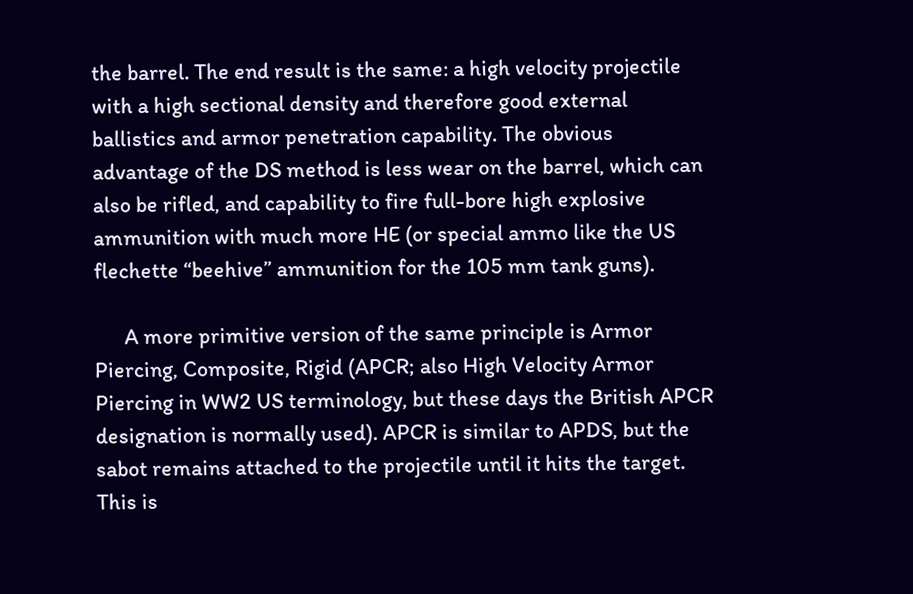the barrel. The end result is the same: a high velocity projectile with a high sectional density and therefore good external ballistics and armor penetration capability. The obvious advantage of the DS method is less wear on the barrel, which can also be rifled, and capability to fire full-bore high explosive ammunition with much more HE (or special ammo like the US flechette “beehive” ammunition for the 105 mm tank guns).

      A more primitive version of the same principle is Armor Piercing, Composite, Rigid (APCR; also High Velocity Armor Piercing in WW2 US terminology, but these days the British APCR designation is normally used). APCR is similar to APDS, but the sabot remains attached to the projectile until it hits the target. This is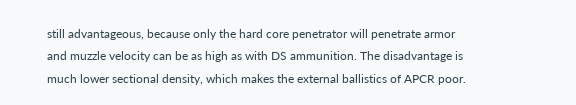still advantageous, because only the hard core penetrator will penetrate armor and muzzle velocity can be as high as with DS ammunition. The disadvantage is much lower sectional density, which makes the external ballistics of APCR poor.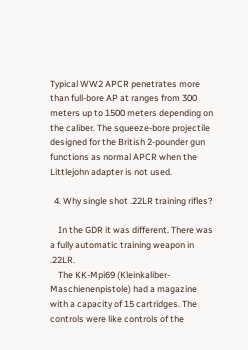Typical WW2 APCR penetrates more than full-bore AP at ranges from 300 meters up to 1500 meters depending on the caliber. The squeeze-bore projectile designed for the British 2-pounder gun functions as normal APCR when the Littlejohn adapter is not used.

  4. Why single shot .22LR training rifles?

    In the GDR it was different. There was a fully automatic training weapon in .22LR.
    The KK-Mpi69 (Kleinkaliber-Maschienenpistole) had a magazine with a capacity of 15 cartridges. The controls were like controls of the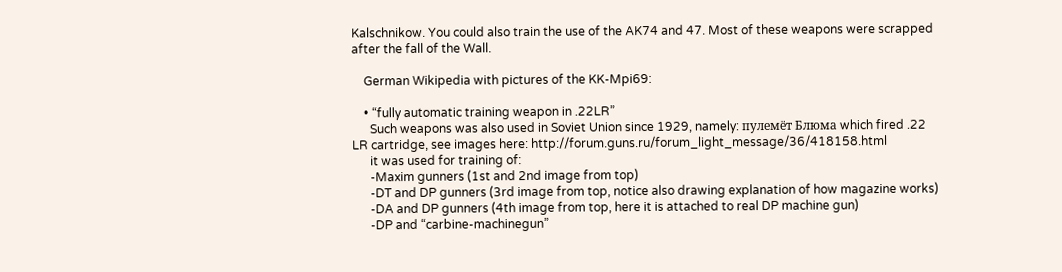Kalschnikow. You could also train the use of the AK74 and 47. Most of these weapons were scrapped after the fall of the Wall.

    German Wikipedia with pictures of the KK-Mpi69:

    • “fully automatic training weapon in .22LR”
      Such weapons was also used in Soviet Union since 1929, namely: пулемёт Блюма which fired .22 LR cartridge, see images here: http://forum.guns.ru/forum_light_message/36/418158.html
      it was used for training of:
      -Maxim gunners (1st and 2nd image from top)
      -DT and DP gunners (3rd image from top, notice also drawing explanation of how magazine works)
      -DA and DP gunners (4th image from top, here it is attached to real DP machine gun)
      -DP and “carbine-machinegun”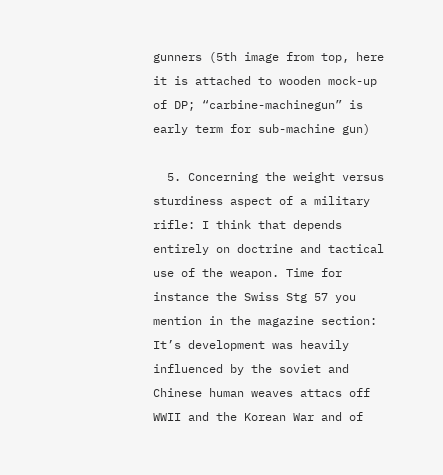gunners (5th image from top, here it is attached to wooden mock-up of DP; “carbine-machinegun” is early term for sub-machine gun)

  5. Concerning the weight versus sturdiness aspect of a military rifle: I think that depends entirely on doctrine and tactical use of the weapon. Time for instance the Swiss Stg 57 you mention in the magazine section: It’s development was heavily influenced by the soviet and Chinese human weaves attacs off WWII and the Korean War and of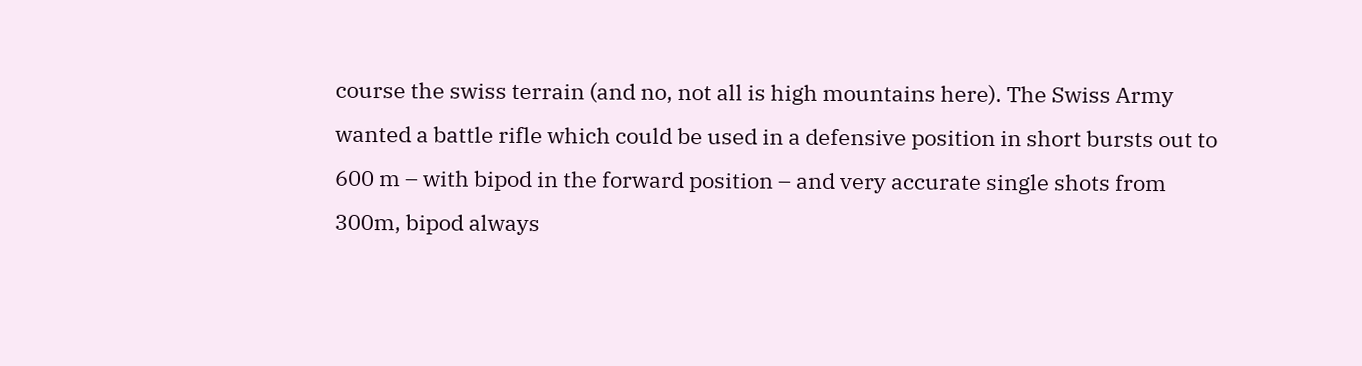course the swiss terrain (and no, not all is high mountains here). The Swiss Army wanted a battle rifle which could be used in a defensive position in short bursts out to 600 m – with bipod in the forward position – and very accurate single shots from 300m, bipod always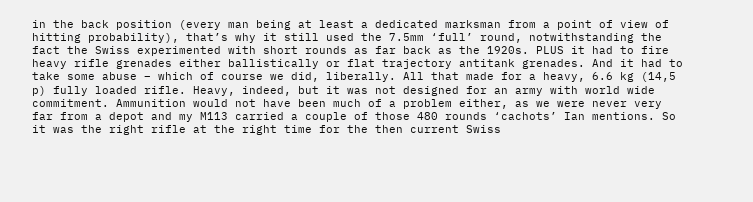in the back position (every man being at least a dedicated marksman from a point of view of hitting probability), that’s why it still used the 7.5mm ‘full’ round, notwithstanding the fact the Swiss experimented with short rounds as far back as the 1920s. PLUS it had to fire heavy rifle grenades either ballistically or flat trajectory antitank grenades. And it had to take some abuse – which of course we did, liberally. All that made for a heavy, 6.6 kg (14,5 p) fully loaded rifle. Heavy, indeed, but it was not designed for an army with world wide commitment. Ammunition would not have been much of a problem either, as we were never very far from a depot and my M113 carried a couple of those 480 rounds ‘cachots’ Ian mentions. So it was the right rifle at the right time for the then current Swiss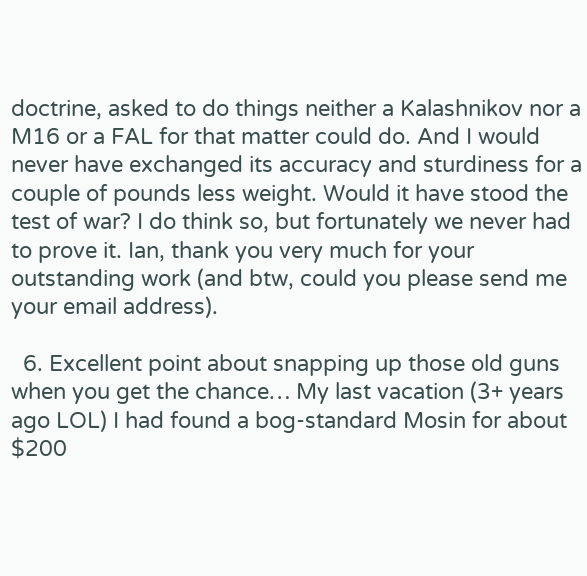doctrine, asked to do things neither a Kalashnikov nor a M16 or a FAL for that matter could do. And I would never have exchanged its accuracy and sturdiness for a couple of pounds less weight. Would it have stood the test of war? I do think so, but fortunately we never had to prove it. Ian, thank you very much for your outstanding work (and btw, could you please send me your email address).

  6. Excellent point about snapping up those old guns when you get the chance… My last vacation (3+ years ago LOL) I had found a bog-standard Mosin for about $200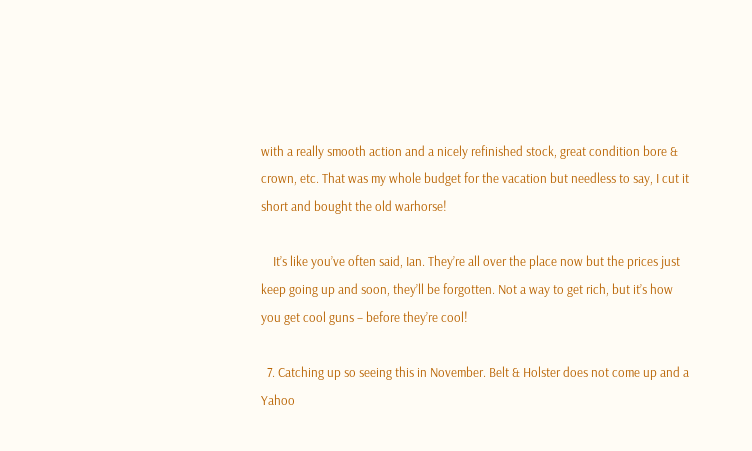with a really smooth action and a nicely refinished stock, great condition bore & crown, etc. That was my whole budget for the vacation but needless to say, I cut it short and bought the old warhorse!

    It’s like you’ve often said, Ian. They’re all over the place now but the prices just keep going up and soon, they’ll be forgotten. Not a way to get rich, but it’s how you get cool guns – before they’re cool!

  7. Catching up so seeing this in November. Belt & Holster does not come up and a Yahoo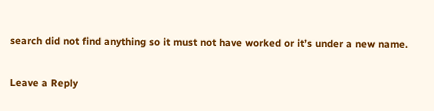search did not find anything so it must not have worked or it’s under a new name.

Leave a Reply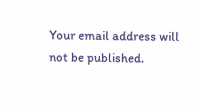Your email address will not be published.